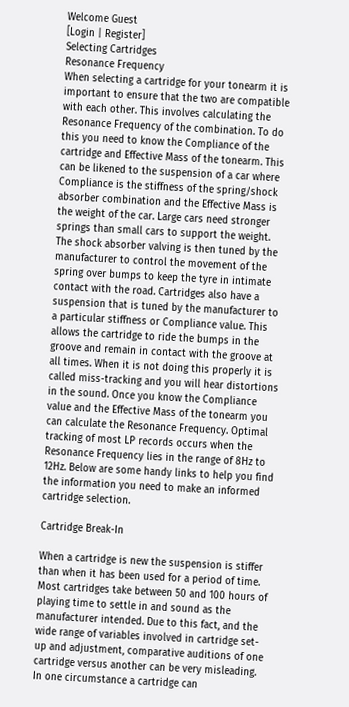Welcome Guest
[Login | Register]
Selecting Cartridges
Resonance Frequency
When selecting a cartridge for your tonearm it is important to ensure that the two are compatible with each other. This involves calculating the Resonance Frequency of the combination. To do this you need to know the Compliance of the cartridge and Effective Mass of the tonearm. This can be likened to the suspension of a car where Compliance is the stiffness of the spring/shock absorber combination and the Effective Mass is the weight of the car. Large cars need stronger springs than small cars to support the weight. The shock absorber valving is then tuned by the manufacturer to control the movement of the spring over bumps to keep the tyre in intimate contact with the road. Cartridges also have a suspension that is tuned by the manufacturer to a particular stiffness or Compliance value. This allows the cartridge to ride the bumps in the groove and remain in contact with the groove at all times. When it is not doing this properly it is called miss-tracking and you will hear distortions in the sound. Once you know the Compliance value and the Effective Mass of the tonearm you can calculate the Resonance Frequency. Optimal tracking of most LP records occurs when the Resonance Frequency lies in the range of 8Hz to 12Hz. Below are some handy links to help you find the information you need to make an informed cartridge selection.

Cartridge Break-In

When a cartridge is new the suspension is stiffer than when it has been used for a period of time. Most cartridges take between 50 and 100 hours of playing time to settle in and sound as the manufacturer intended. Due to this fact, and the wide range of variables involved in cartridge set-up and adjustment, comparative auditions of one cartridge versus another can be very misleading. In one circumstance a cartridge can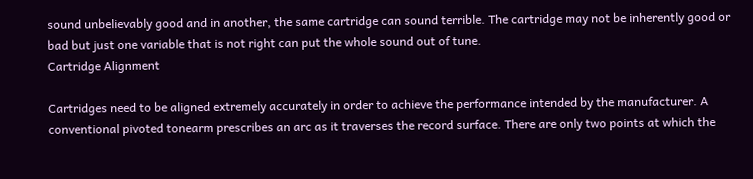sound unbelievably good and in another, the same cartridge can sound terrible. The cartridge may not be inherently good or bad but just one variable that is not right can put the whole sound out of tune.
Cartridge Alignment

Cartridges need to be aligned extremely accurately in order to achieve the performance intended by the manufacturer. A conventional pivoted tonearm prescribes an arc as it traverses the record surface. There are only two points at which the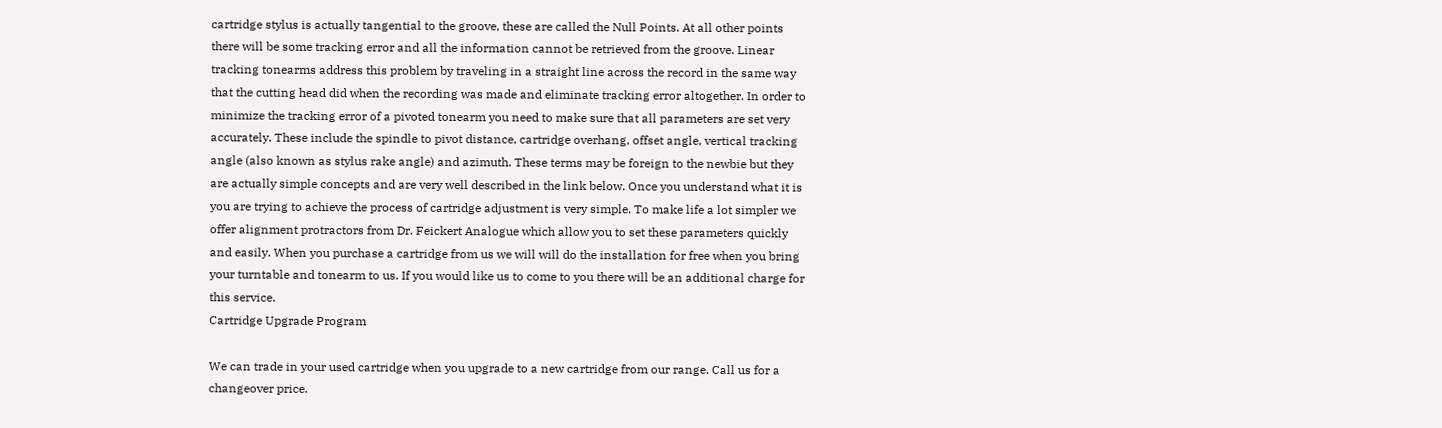cartridge stylus is actually tangential to the groove, these are called the Null Points. At all other points there will be some tracking error and all the information cannot be retrieved from the groove. Linear tracking tonearms address this problem by traveling in a straight line across the record in the same way that the cutting head did when the recording was made and eliminate tracking error altogether. In order to minimize the tracking error of a pivoted tonearm you need to make sure that all parameters are set very accurately. These include the spindle to pivot distance, cartridge overhang, offset angle, vertical tracking angle (also known as stylus rake angle) and azimuth. These terms may be foreign to the newbie but they are actually simple concepts and are very well described in the link below. Once you understand what it is you are trying to achieve the process of cartridge adjustment is very simple. To make life a lot simpler we offer alignment protractors from Dr. Feickert Analogue which allow you to set these parameters quickly and easily. When you purchase a cartridge from us we will will do the installation for free when you bring your turntable and tonearm to us. If you would like us to come to you there will be an additional charge for this service.
Cartridge Upgrade Program

We can trade in your used cartridge when you upgrade to a new cartridge from our range. Call us for a changeover price.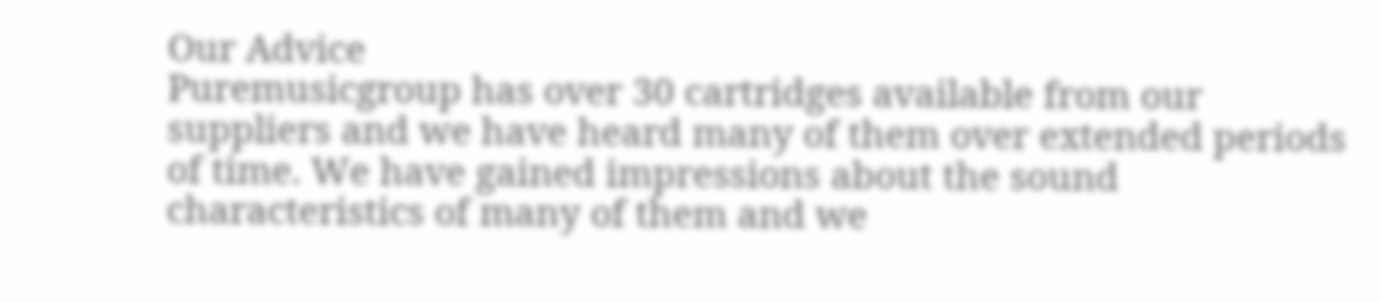Our Advice
Puremusicgroup has over 30 cartridges available from our suppliers and we have heard many of them over extended periods of time. We have gained impressions about the sound characteristics of many of them and we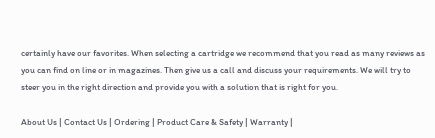certainly have our favorites. When selecting a cartridge we recommend that you read as many reviews as you can find on line or in magazines. Then give us a call and discuss your requirements. We will try to steer you in the right direction and provide you with a solution that is right for you.

About Us | Contact Us | Ordering | Product Care & Safety | Warranty |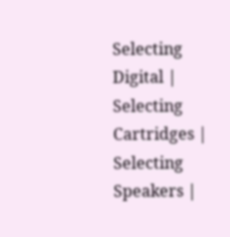Selecting Digital | Selecting Cartridges | Selecting Speakers |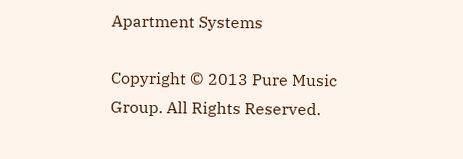Apartment Systems

Copyright © 2013 Pure Music Group. All Rights Reserved.